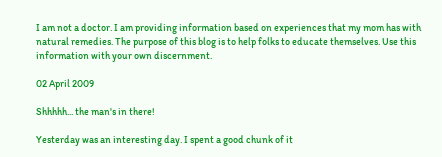I am not a doctor. I am providing information based on experiences that my mom has with natural remedies. The purpose of this blog is to help folks to educate themselves. Use this information with your own discernment.

02 April 2009

Shhhhh... the man's in there!

Yesterday was an interesting day. I spent a good chunk of it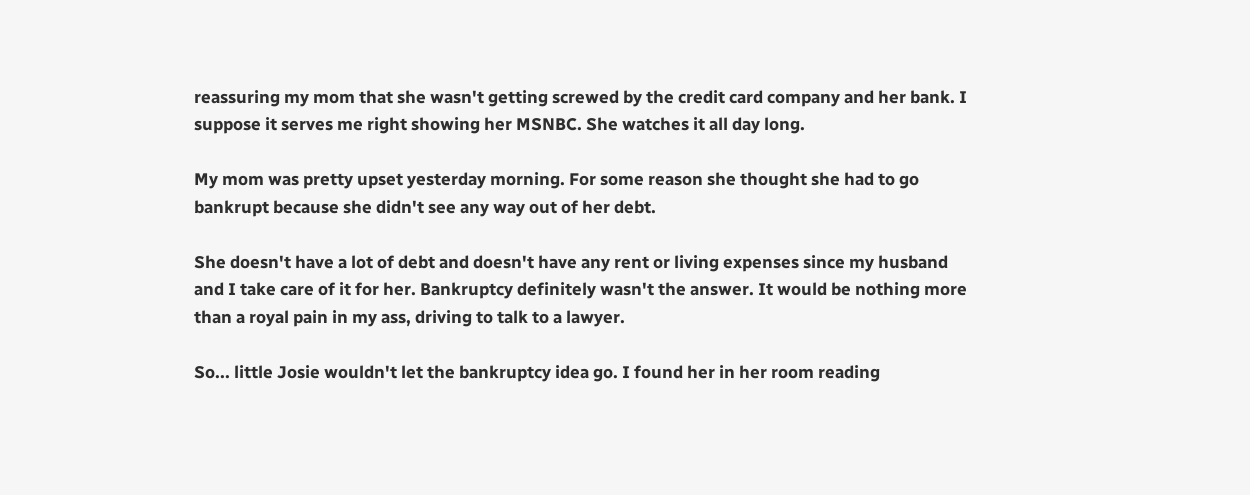reassuring my mom that she wasn't getting screwed by the credit card company and her bank. I suppose it serves me right showing her MSNBC. She watches it all day long.

My mom was pretty upset yesterday morning. For some reason she thought she had to go bankrupt because she didn't see any way out of her debt.

She doesn't have a lot of debt and doesn't have any rent or living expenses since my husband and I take care of it for her. Bankruptcy definitely wasn't the answer. It would be nothing more than a royal pain in my ass, driving to talk to a lawyer.

So... little Josie wouldn't let the bankruptcy idea go. I found her in her room reading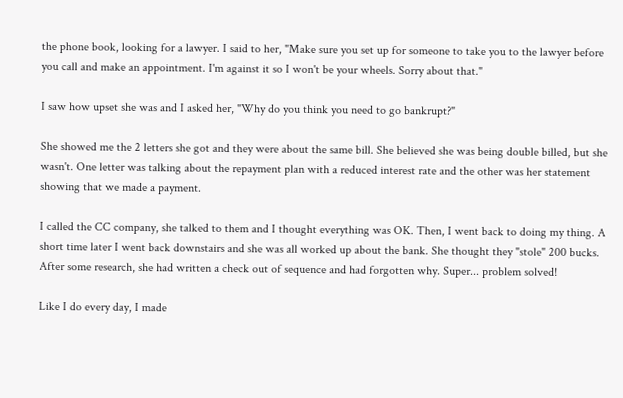the phone book, looking for a lawyer. I said to her, "Make sure you set up for someone to take you to the lawyer before you call and make an appointment. I'm against it so I won't be your wheels. Sorry about that."

I saw how upset she was and I asked her, "Why do you think you need to go bankrupt?"

She showed me the 2 letters she got and they were about the same bill. She believed she was being double billed, but she wasn't. One letter was talking about the repayment plan with a reduced interest rate and the other was her statement showing that we made a payment.

I called the CC company, she talked to them and I thought everything was OK. Then, I went back to doing my thing. A short time later I went back downstairs and she was all worked up about the bank. She thought they "stole" 200 bucks. After some research, she had written a check out of sequence and had forgotten why. Super... problem solved!

Like I do every day, I made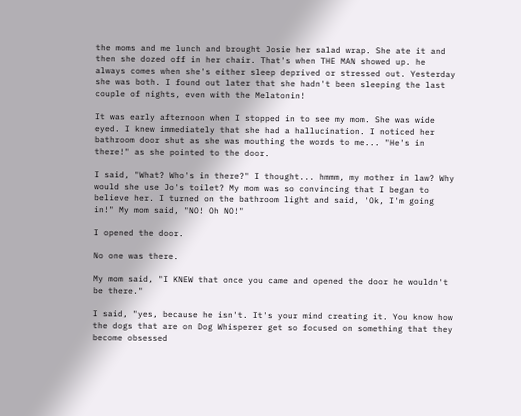the moms and me lunch and brought Josie her salad wrap. She ate it and then she dozed off in her chair. That's when THE MAN showed up. he always comes when she's either sleep deprived or stressed out. Yesterday she was both. I found out later that she hadn't been sleeping the last couple of nights, even with the Melatonin!

It was early afternoon when I stopped in to see my mom. She was wide eyed. I knew immediately that she had a hallucination. I noticed her bathroom door shut as she was mouthing the words to me... "He's in there!" as she pointed to the door.

I said, "What? Who's in there?" I thought... hmmm, my mother in law? Why would she use Jo's toilet? My mom was so convincing that I began to believe her. I turned on the bathroom light and said, 'Ok, I'm going in!" My mom said, "NO! Oh NO!"

I opened the door.

No one was there.

My mom said, "I KNEW that once you came and opened the door he wouldn't be there."

I said, "yes, because he isn't. It's your mind creating it. You know how the dogs that are on Dog Whisperer get so focused on something that they become obsessed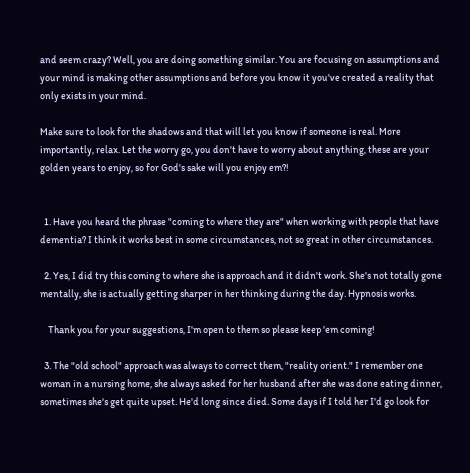and seem crazy? Well, you are doing something similar. You are focusing on assumptions and your mind is making other assumptions and before you know it you've created a reality that only exists in your mind.

Make sure to look for the shadows and that will let you know if someone is real. More importantly, relax. Let the worry go, you don't have to worry about anything, these are your golden years to enjoy, so for God's sake will you enjoy em?!


  1. Have you heard the phrase "coming to where they are" when working with people that have dementia? I think it works best in some circumstances, not so great in other circumstances.

  2. Yes, I did try this coming to where she is approach and it didn't work. She's not totally gone mentally, she is actually getting sharper in her thinking during the day. Hypnosis works.

    Thank you for your suggestions, I'm open to them so please keep 'em coming!

  3. The "old school" approach was always to correct them, "reality orient." I remember one woman in a nursing home, she always asked for her husband after she was done eating dinner, sometimes she's get quite upset. He'd long since died. Some days if I told her I'd go look for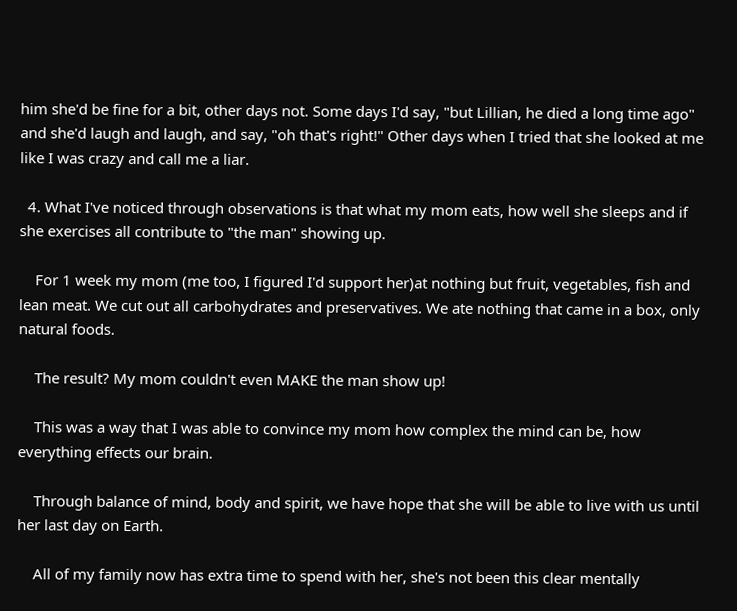him she'd be fine for a bit, other days not. Some days I'd say, "but Lillian, he died a long time ago" and she'd laugh and laugh, and say, "oh that's right!" Other days when I tried that she looked at me like I was crazy and call me a liar.

  4. What I've noticed through observations is that what my mom eats, how well she sleeps and if she exercises all contribute to "the man" showing up.

    For 1 week my mom (me too, I figured I'd support her)at nothing but fruit, vegetables, fish and lean meat. We cut out all carbohydrates and preservatives. We ate nothing that came in a box, only natural foods.

    The result? My mom couldn't even MAKE the man show up!

    This was a way that I was able to convince my mom how complex the mind can be, how everything effects our brain.

    Through balance of mind, body and spirit, we have hope that she will be able to live with us until her last day on Earth.

    All of my family now has extra time to spend with her, she's not been this clear mentally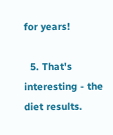for years!

  5. That's interesting - the diet results.